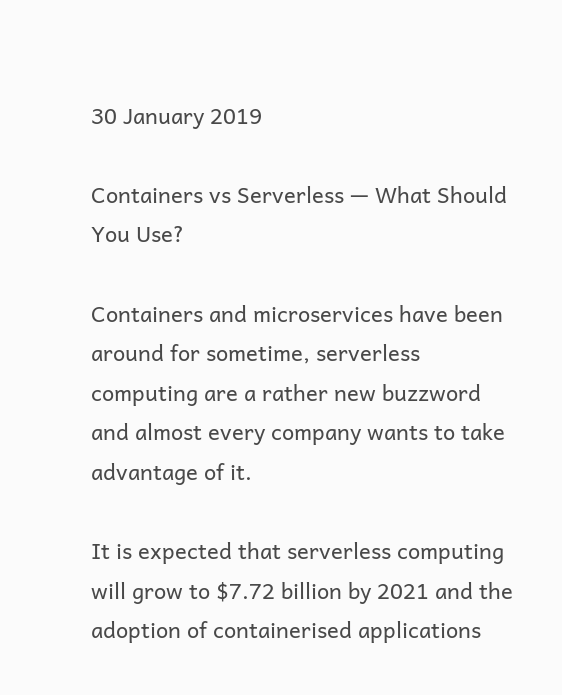30 January 2019

Containers vs Serverless — What Should You Use?

Containers and microservices have been around for sometime, serverless computing are a rather new buzzword and almost every company wants to take advantage of it.

It is expected that serverless computing will grow to $7.72 billion by 2021 and the adoption of containerised applications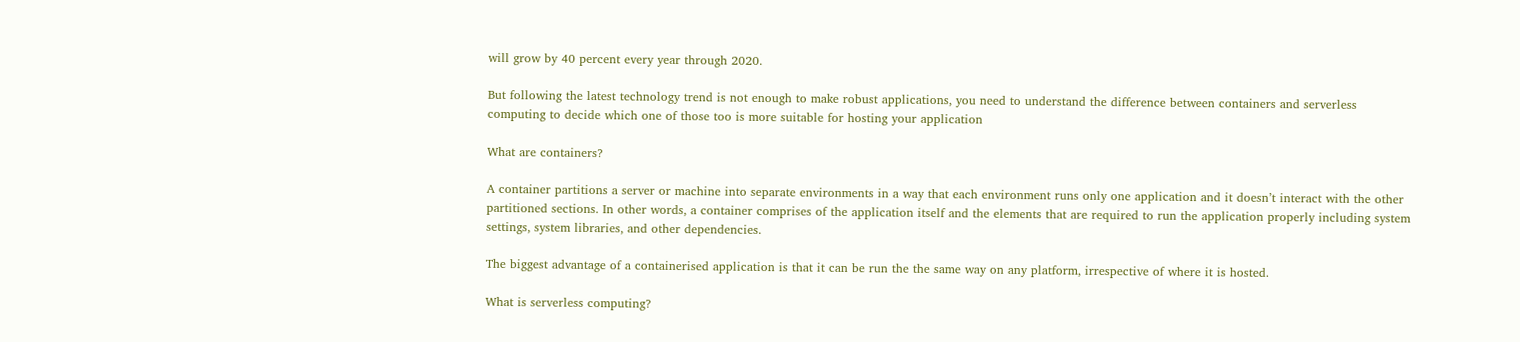will grow by 40 percent every year through 2020.

But following the latest technology trend is not enough to make robust applications, you need to understand the difference between containers and serverless computing to decide which one of those too is more suitable for hosting your application

What are containers?

A container partitions a server or machine into separate environments in a way that each environment runs only one application and it doesn’t interact with the other partitioned sections. In other words, a container comprises of the application itself and the elements that are required to run the application properly including system settings, system libraries, and other dependencies.

The biggest advantage of a containerised application is that it can be run the the same way on any platform, irrespective of where it is hosted.

What is serverless computing?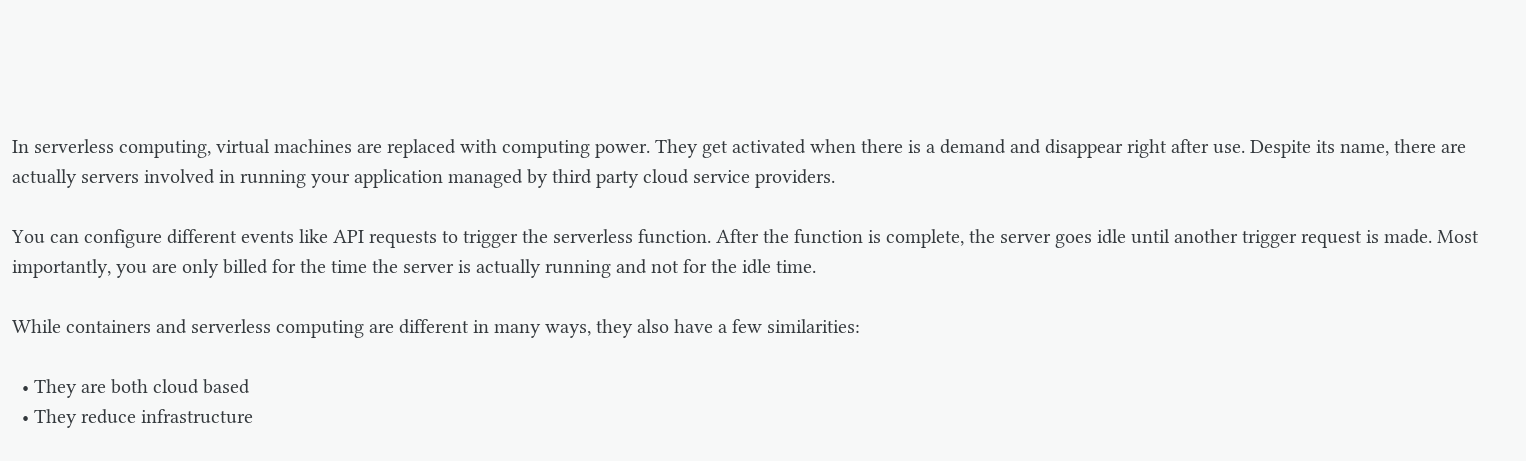In serverless computing, virtual machines are replaced with computing power. They get activated when there is a demand and disappear right after use. Despite its name, there are actually servers involved in running your application managed by third party cloud service providers.

You can configure different events like API requests to trigger the serverless function. After the function is complete, the server goes idle until another trigger request is made. Most importantly, you are only billed for the time the server is actually running and not for the idle time.

While containers and serverless computing are different in many ways, they also have a few similarities:

  • They are both cloud based
  • They reduce infrastructure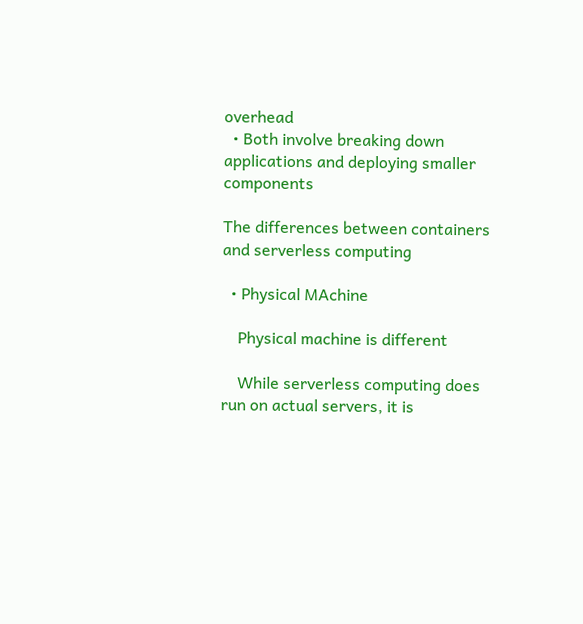overhead
  • Both involve breaking down applications and deploying smaller components

The differences between containers and serverless computing

  • Physical MAchine

    Physical machine is different

    While serverless computing does run on actual servers, it is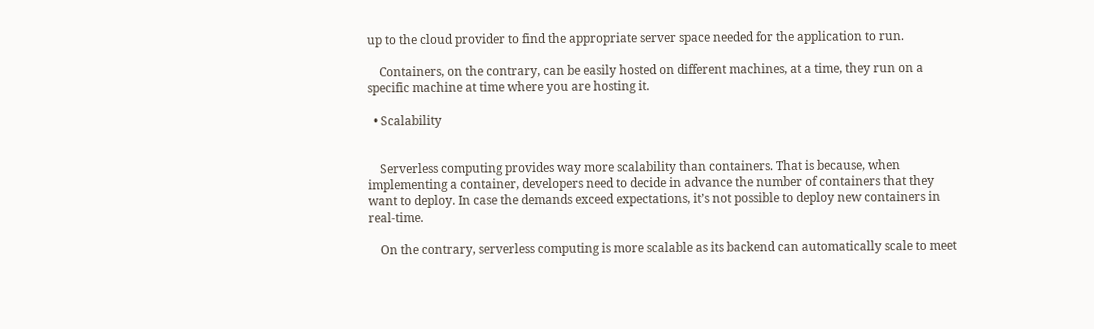up to the cloud provider to find the appropriate server space needed for the application to run.

    Containers, on the contrary, can be easily hosted on different machines, at a time, they run on a specific machine at time where you are hosting it.

  • Scalability


    Serverless computing provides way more scalability than containers. That is because, when implementing a container, developers need to decide in advance the number of containers that they want to deploy. In case the demands exceed expectations, it’s not possible to deploy new containers in real-time.

    On the contrary, serverless computing is more scalable as its backend can automatically scale to meet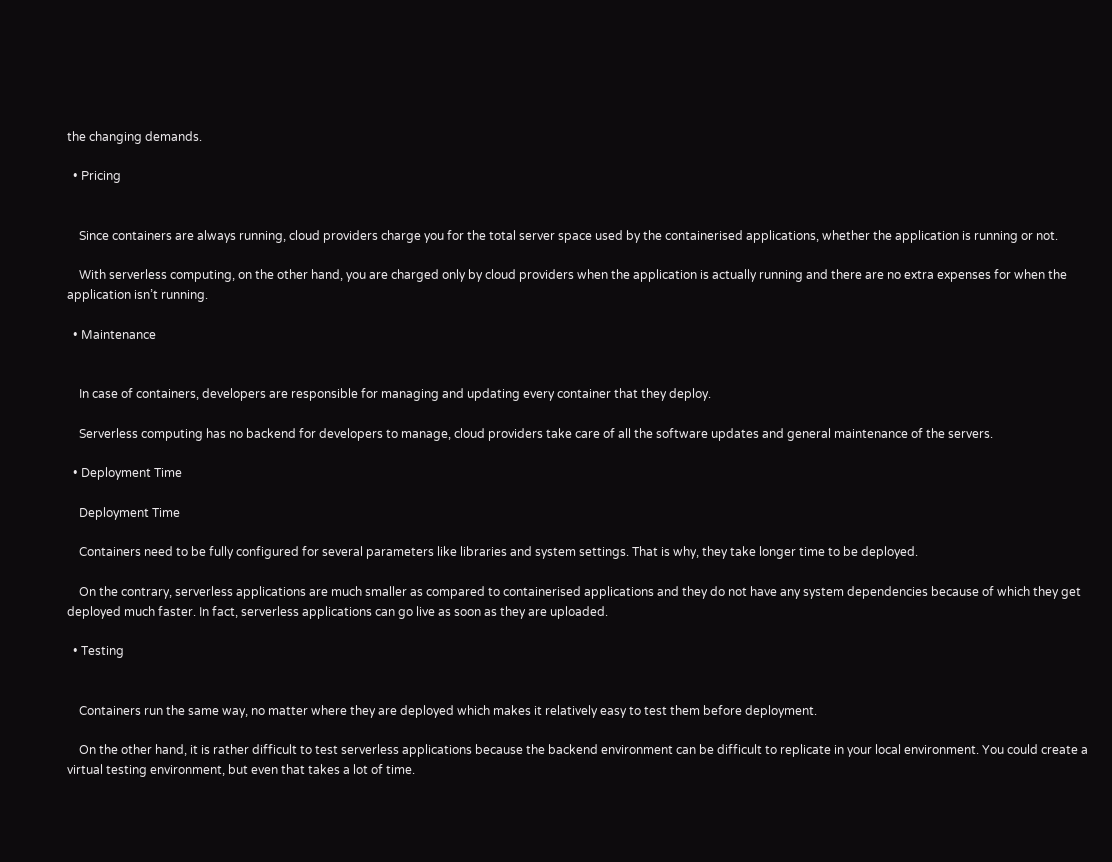the changing demands.

  • Pricing


    Since containers are always running, cloud providers charge you for the total server space used by the containerised applications, whether the application is running or not.

    With serverless computing, on the other hand, you are charged only by cloud providers when the application is actually running and there are no extra expenses for when the application isn’t running.

  • Maintenance


    In case of containers, developers are responsible for managing and updating every container that they deploy.

    Serverless computing has no backend for developers to manage, cloud providers take care of all the software updates and general maintenance of the servers.

  • Deployment Time

    Deployment Time

    Containers need to be fully configured for several parameters like libraries and system settings. That is why, they take longer time to be deployed.

    On the contrary, serverless applications are much smaller as compared to containerised applications and they do not have any system dependencies because of which they get deployed much faster. In fact, serverless applications can go live as soon as they are uploaded.

  • Testing


    Containers run the same way, no matter where they are deployed which makes it relatively easy to test them before deployment.

    On the other hand, it is rather difficult to test serverless applications because the backend environment can be difficult to replicate in your local environment. You could create a virtual testing environment, but even that takes a lot of time.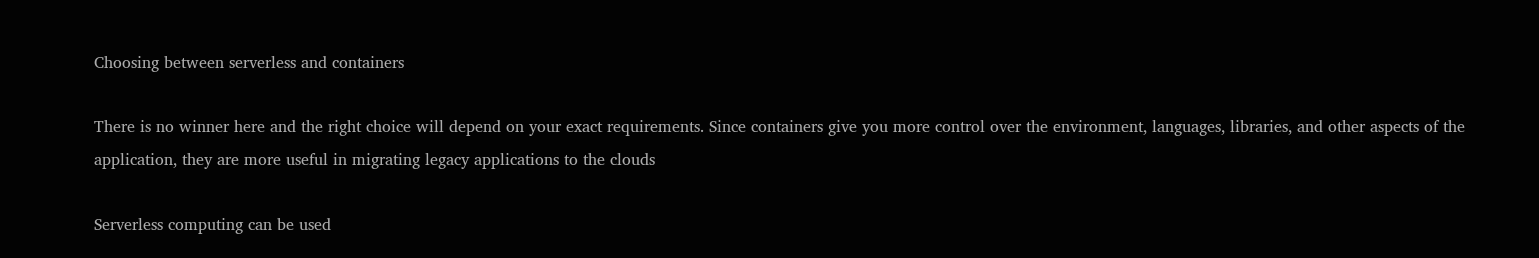Choosing between serverless and containers

There is no winner here and the right choice will depend on your exact requirements. Since containers give you more control over the environment, languages, libraries, and other aspects of the application, they are more useful in migrating legacy applications to the clouds

Serverless computing can be used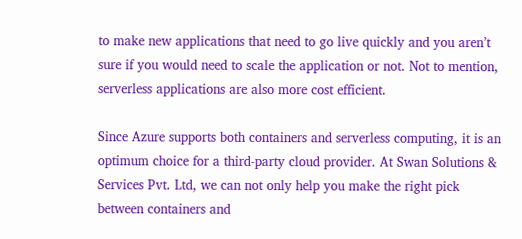to make new applications that need to go live quickly and you aren’t sure if you would need to scale the application or not. Not to mention, serverless applications are also more cost efficient.

Since Azure supports both containers and serverless computing, it is an optimum choice for a third-party cloud provider. At Swan Solutions & Services Pvt. Ltd, we can not only help you make the right pick between containers and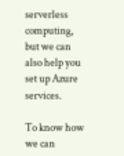serverless computing, but we can also help you set up Azure services.

To know how we can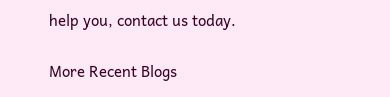help you, contact us today.

More Recent Blogs